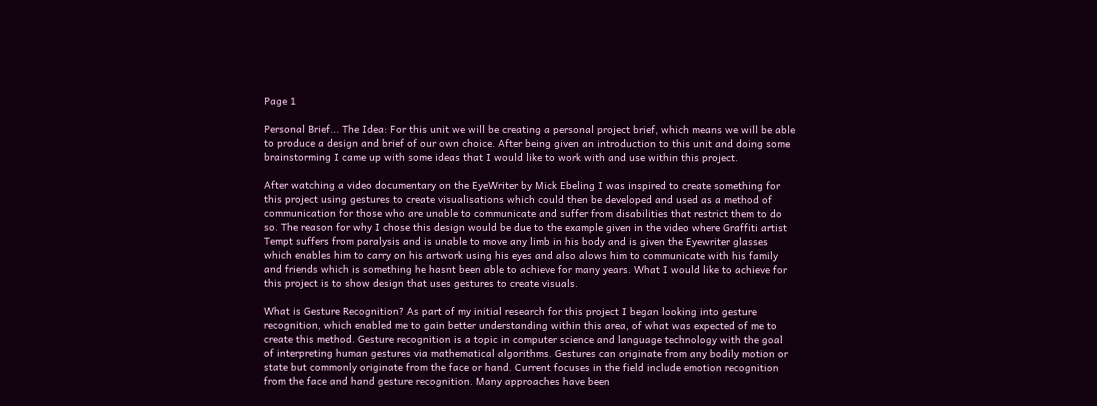Page 1

Personal Brief... The Idea: For this unit we will be creating a personal project brief, which means we will be able to produce a design and brief of our own choice. After being given an introduction to this unit and doing some brainstorming I came up with some ideas that I would like to work with and use within this project.

After watching a video documentary on the EyeWriter by Mick Ebeling I was inspired to create something for this project using gestures to create visualisations which could then be developed and used as a method of communication for those who are unable to communicate and suffer from disabilities that restrict them to do so. The reason for why I chose this design would be due to the example given in the video where Graffiti artist Tempt suffers from paralysis and is unable to move any limb in his body and is given the Eyewriter glasses which enables him to carry on his artwork using his eyes and also alows him to communicate with his family and friends which is something he hasnt been able to achieve for many years. What I would like to achieve for this project is to show design that uses gestures to create visuals.

What is Gesture Recognition? As part of my initial research for this project I began looking into gesture recognition, which enabled me to gain better understanding within this area, of what was expected of me to create this method. Gesture recognition is a topic in computer science and language technology with the goal of interpreting human gestures via mathematical algorithms. Gestures can originate from any bodily motion or state but commonly originate from the face or hand. Current focuses in the field include emotion recognition from the face and hand gesture recognition. Many approaches have been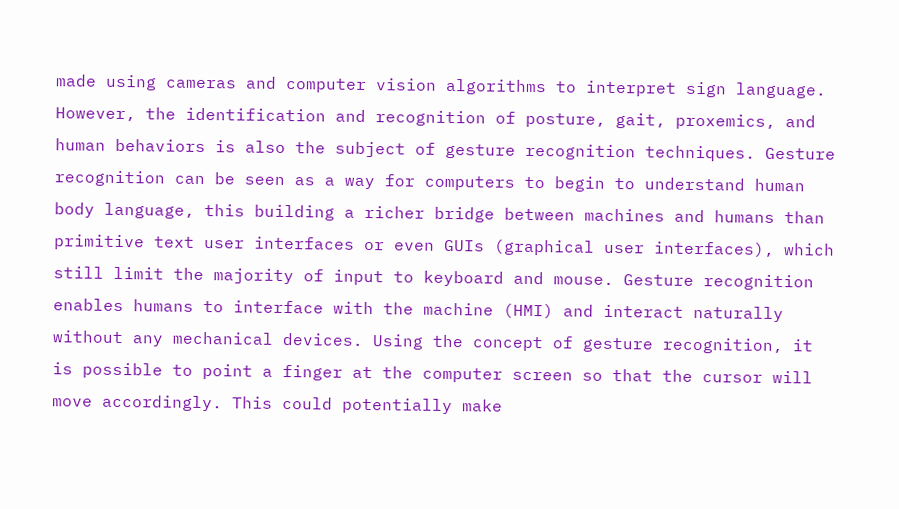made using cameras and computer vision algorithms to interpret sign language. However, the identification and recognition of posture, gait, proxemics, and human behaviors is also the subject of gesture recognition techniques. Gesture recognition can be seen as a way for computers to begin to understand human body language, this building a richer bridge between machines and humans than primitive text user interfaces or even GUIs (graphical user interfaces), which still limit the majority of input to keyboard and mouse. Gesture recognition enables humans to interface with the machine (HMI) and interact naturally without any mechanical devices. Using the concept of gesture recognition, it is possible to point a finger at the computer screen so that the cursor will move accordingly. This could potentially make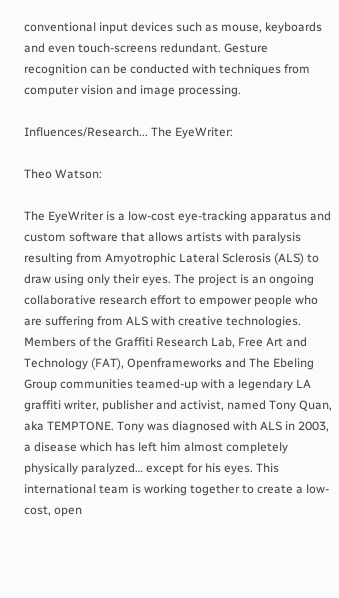conventional input devices such as mouse, keyboards and even touch-screens redundant. Gesture recognition can be conducted with techniques from computer vision and image processing.

Influences/Research... The EyeWriter:

Theo Watson:

The EyeWriter is a low-cost eye-tracking apparatus and custom software that allows artists with paralysis resulting from Amyotrophic Lateral Sclerosis (ALS) to draw using only their eyes. The project is an ongoing collaborative research effort to empower people who are suffering from ALS with creative technologies. Members of the Graffiti Research Lab, Free Art and Technology (FAT), Openframeworks and The Ebeling Group communities teamed-up with a legendary LA graffiti writer, publisher and activist, named Tony Quan, aka TEMPTONE. Tony was diagnosed with ALS in 2003, a disease which has left him almost completely physically paralyzed… except for his eyes. This international team is working together to create a low-cost, open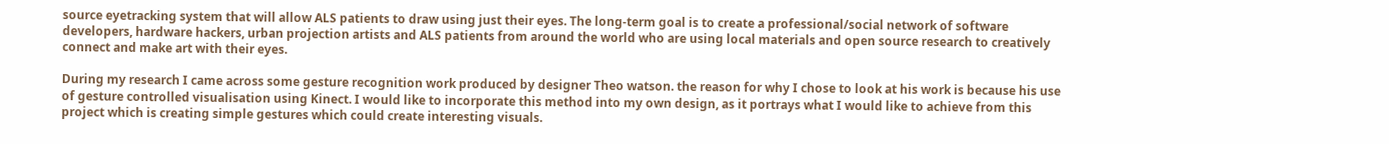source eyetracking system that will allow ALS patients to draw using just their eyes. The long-term goal is to create a professional/social network of software developers, hardware hackers, urban projection artists and ALS patients from around the world who are using local materials and open source research to creatively connect and make art with their eyes.

During my research I came across some gesture recognition work produced by designer Theo watson. the reason for why I chose to look at his work is because his use of gesture controlled visualisation using Kinect. I would like to incorporate this method into my own design, as it portrays what I would like to achieve from this project which is creating simple gestures which could create interesting visuals.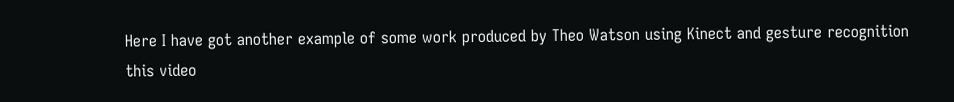Here I have got another example of some work produced by Theo Watson using Kinect and gesture recognition this video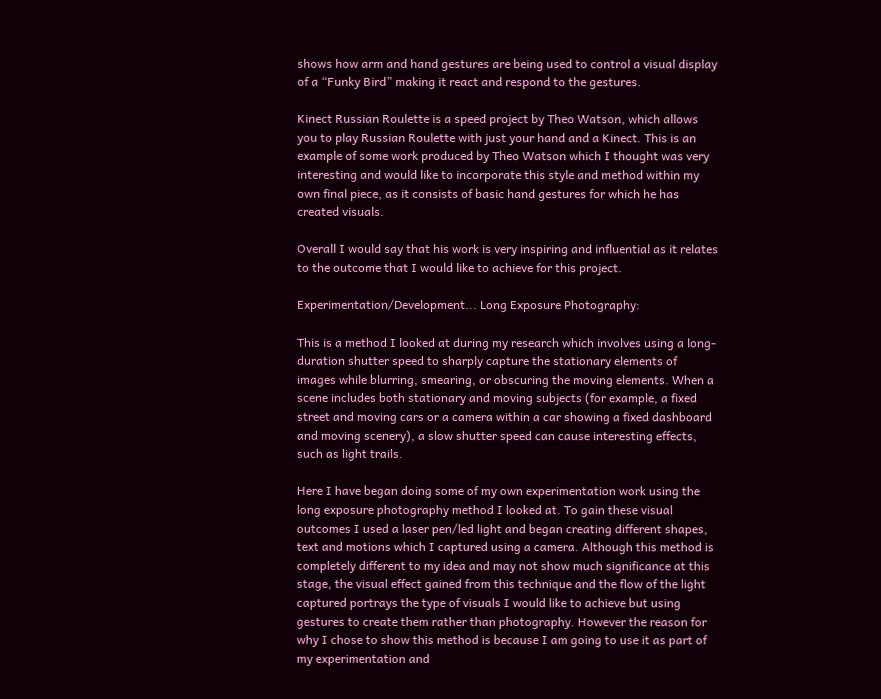shows how arm and hand gestures are being used to control a visual display of a “Funky Bird” making it react and respond to the gestures.

Kinect Russian Roulette is a speed project by Theo Watson, which allows you to play Russian Roulette with just your hand and a Kinect. This is an example of some work produced by Theo Watson which I thought was very interesting and would like to incorporate this style and method within my own final piece, as it consists of basic hand gestures for which he has created visuals.

Overall I would say that his work is very inspiring and influential as it relates to the outcome that I would like to achieve for this project.

Experimentation/Development... Long Exposure Photography:

This is a method I looked at during my research which involves using a long-duration shutter speed to sharply capture the stationary elements of images while blurring, smearing, or obscuring the moving elements. When a scene includes both stationary and moving subjects (for example, a fixed street and moving cars or a camera within a car showing a fixed dashboard and moving scenery), a slow shutter speed can cause interesting effects, such as light trails.

Here I have began doing some of my own experimentation work using the long exposure photography method I looked at. To gain these visual outcomes I used a laser pen/led light and began creating different shapes, text and motions which I captured using a camera. Although this method is completely different to my idea and may not show much significance at this stage, the visual effect gained from this technique and the flow of the light captured portrays the type of visuals I would like to achieve but using gestures to create them rather than photography. However the reason for why I chose to show this method is because I am going to use it as part of my experimentation and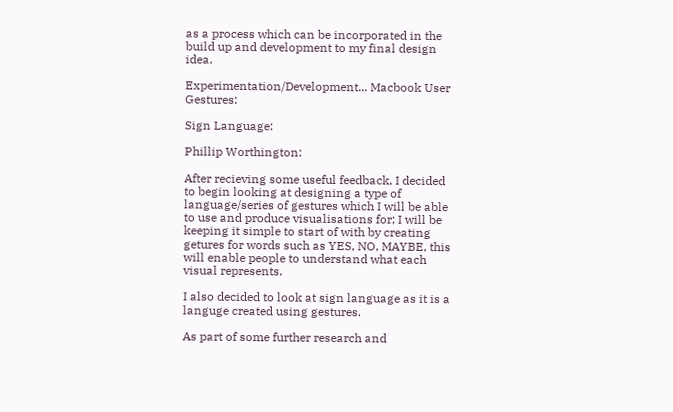as a process which can be incorporated in the build up and development to my final design idea.

Experimentation/Development... Macbook User Gestures:

Sign Language:

Phillip Worthington:

After recieving some useful feedback, I decided to begin looking at designing a type of language/series of gestures which I will be able to use and produce visualisations for; I will be keeping it simple to start of with by creating getures for words such as YES, NO, MAYBE, this will enable people to understand what each visual represents.

I also decided to look at sign language as it is a languge created using gestures.

As part of some further research and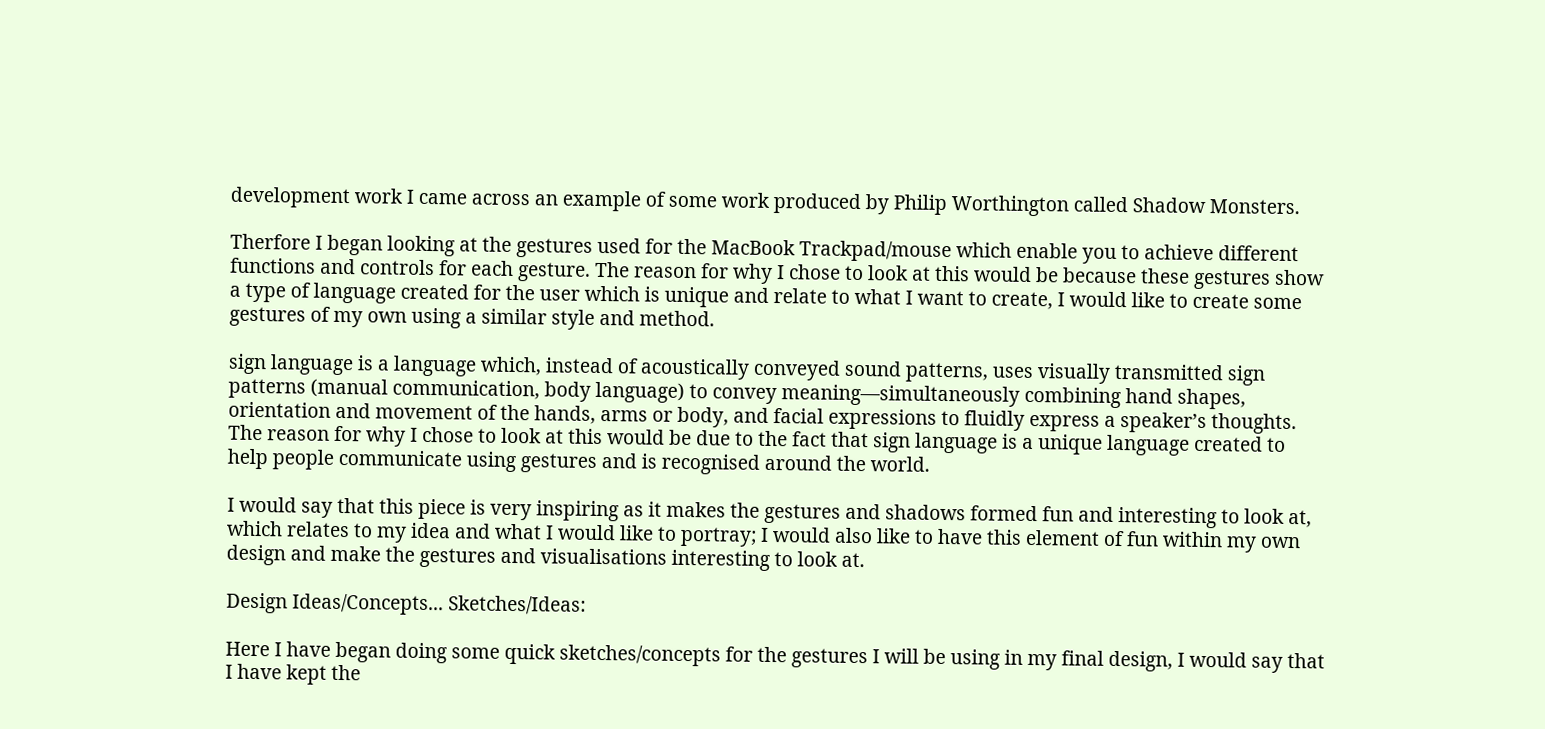development work I came across an example of some work produced by Philip Worthington called Shadow Monsters.

Therfore I began looking at the gestures used for the MacBook Trackpad/mouse which enable you to achieve different functions and controls for each gesture. The reason for why I chose to look at this would be because these gestures show a type of language created for the user which is unique and relate to what I want to create, I would like to create some gestures of my own using a similar style and method.

sign language is a language which, instead of acoustically conveyed sound patterns, uses visually transmitted sign patterns (manual communication, body language) to convey meaning—simultaneously combining hand shapes, orientation and movement of the hands, arms or body, and facial expressions to fluidly express a speaker’s thoughts. The reason for why I chose to look at this would be due to the fact that sign language is a unique language created to help people communicate using gestures and is recognised around the world.

I would say that this piece is very inspiring as it makes the gestures and shadows formed fun and interesting to look at, which relates to my idea and what I would like to portray; I would also like to have this element of fun within my own design and make the gestures and visualisations interesting to look at.

Design Ideas/Concepts... Sketches/Ideas:

Here I have began doing some quick sketches/concepts for the gestures I will be using in my final design, I would say that I have kept the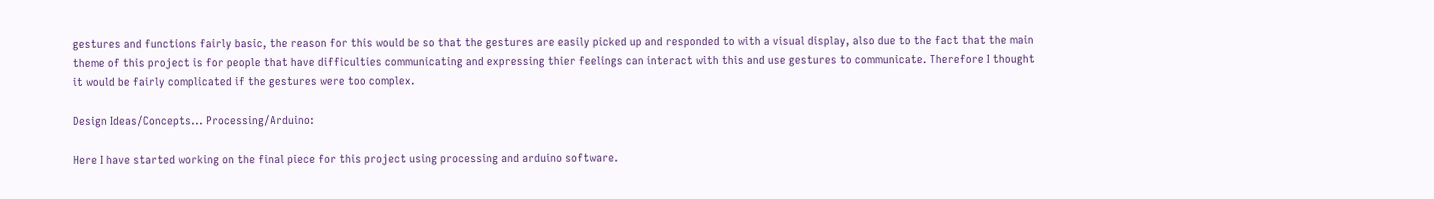gestures and functions fairly basic, the reason for this would be so that the gestures are easily picked up and responded to with a visual display, also due to the fact that the main theme of this project is for people that have difficulties communicating and expressing thier feelings can interact with this and use gestures to communicate. Therefore I thought it would be fairly complicated if the gestures were too complex.

Design Ideas/Concepts... Processing/Arduino:

Here I have started working on the final piece for this project using processing and arduino software.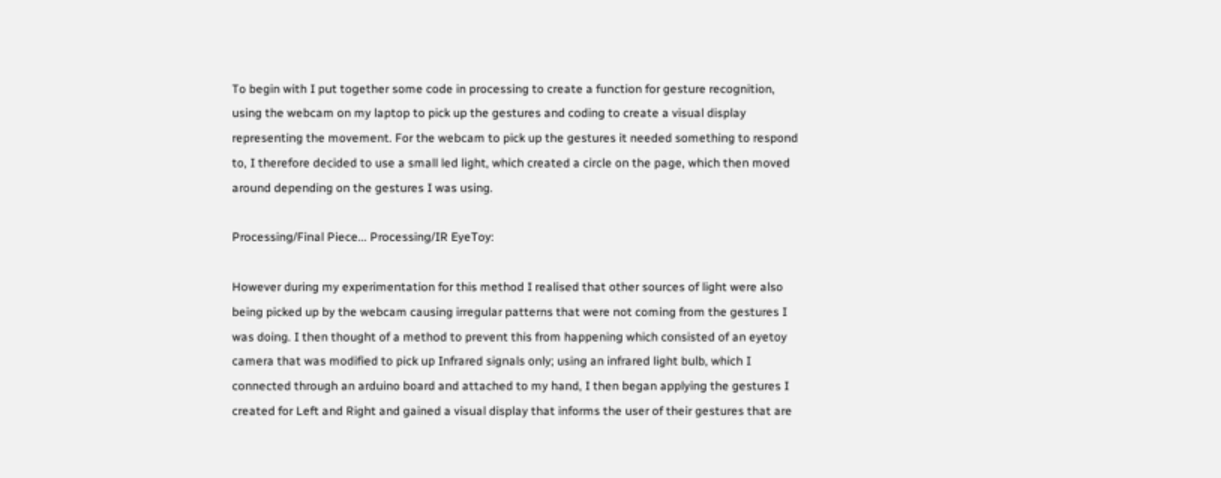To begin with I put together some code in processing to create a function for gesture recognition, using the webcam on my laptop to pick up the gestures and coding to create a visual display representing the movement. For the webcam to pick up the gestures it needed something to respond to, I therefore decided to use a small led light, which created a circle on the page, which then moved around depending on the gestures I was using.

Processing/Final Piece... Processing/IR EyeToy:

However during my experimentation for this method I realised that other sources of light were also being picked up by the webcam causing irregular patterns that were not coming from the gestures I was doing. I then thought of a method to prevent this from happening which consisted of an eyetoy camera that was modified to pick up Infrared signals only; using an infrared light bulb, which I connected through an arduino board and attached to my hand, I then began applying the gestures I created for Left and Right and gained a visual display that informs the user of their gestures that are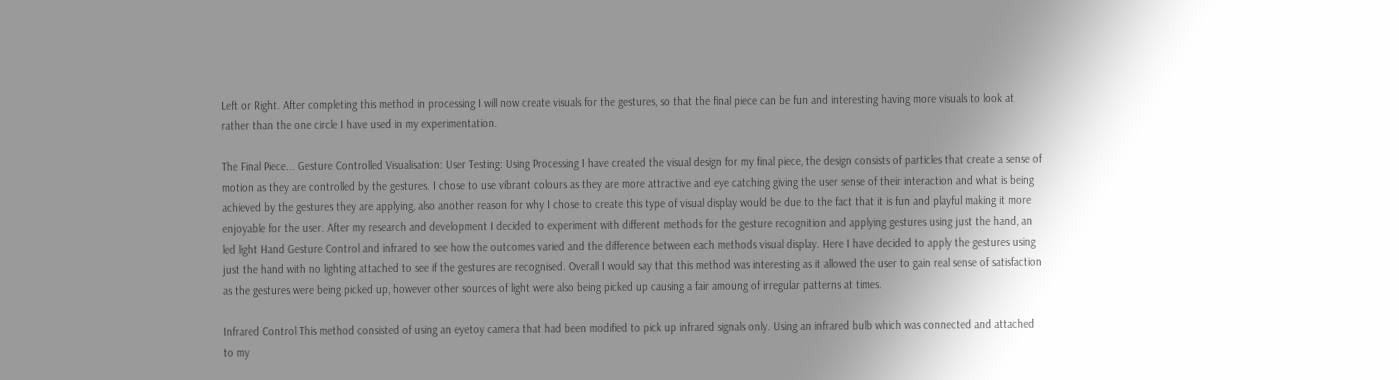Left or Right. After completing this method in processing I will now create visuals for the gestures, so that the final piece can be fun and interesting having more visuals to look at rather than the one circle I have used in my experimentation.

The Final Piece... Gesture Controlled Visualisation: User Testing: Using Processing I have created the visual design for my final piece, the design consists of particles that create a sense of motion as they are controlled by the gestures. I chose to use vibrant colours as they are more attractive and eye catching giving the user sense of their interaction and what is being achieved by the gestures they are applying, also another reason for why I chose to create this type of visual display would be due to the fact that it is fun and playful making it more enjoyable for the user. After my research and development I decided to experiment with different methods for the gesture recognition and applying gestures using just the hand, an led light Hand Gesture Control and infrared to see how the outcomes varied and the difference between each methods visual display. Here I have decided to apply the gestures using just the hand with no lighting attached to see if the gestures are recognised. Overall I would say that this method was interesting as it allowed the user to gain real sense of satisfaction as the gestures were being picked up, however other sources of light were also being picked up causing a fair amoung of irregular patterns at times.

Infrared Control This method consisted of using an eyetoy camera that had been modified to pick up infrared signals only. Using an infrared bulb which was connected and attached to my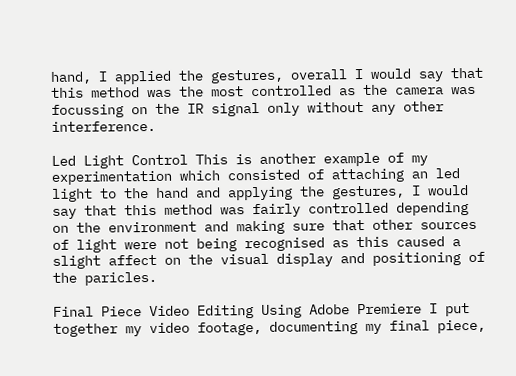hand, I applied the gestures, overall I would say that this method was the most controlled as the camera was focussing on the IR signal only without any other interference.

Led Light Control This is another example of my experimentation which consisted of attaching an led light to the hand and applying the gestures, I would say that this method was fairly controlled depending on the environment and making sure that other sources of light were not being recognised as this caused a slight affect on the visual display and positioning of the paricles.

Final Piece Video Editing Using Adobe Premiere I put together my video footage, documenting my final piece,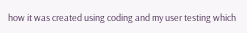how it was created using coding and my user testing which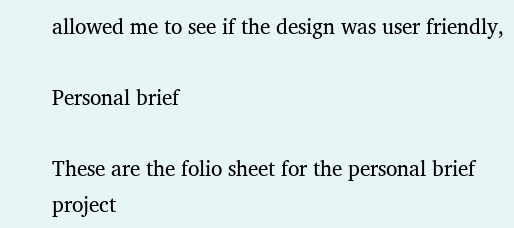allowed me to see if the design was user friendly,

Personal brief

These are the folio sheet for the personal brief project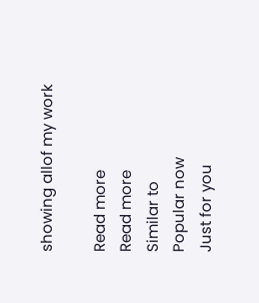showing allof my work

Read more
Read more
Similar to
Popular now
Just for you